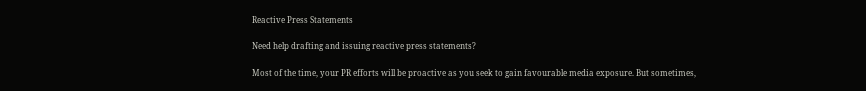Reactive Press Statements

Need help drafting and issuing reactive press statements?

Most of the time, your PR efforts will be proactive as you seek to gain favourable media exposure. But sometimes,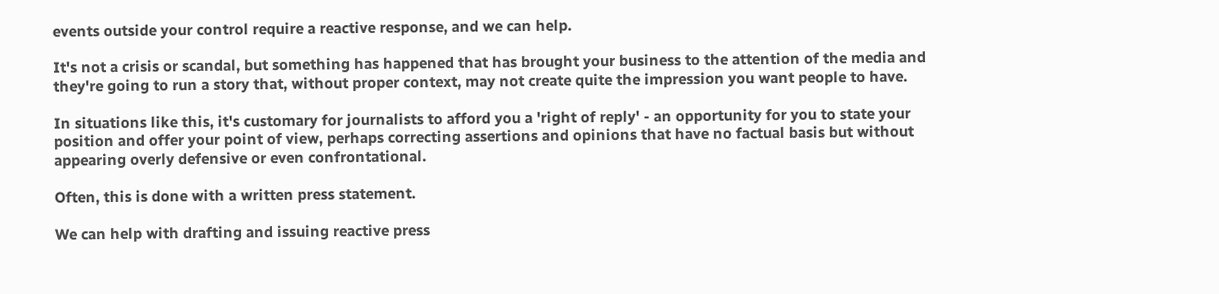events outside your control require a reactive response, and we can help.

It's not a crisis or scandal, but something has happened that has brought your business to the attention of the media and they're going to run a story that, without proper context, may not create quite the impression you want people to have.

In situations like this, it's customary for journalists to afford you a 'right of reply' - an opportunity for you to state your position and offer your point of view, perhaps correcting assertions and opinions that have no factual basis but without appearing overly defensive or even confrontational.

Often, this is done with a written press statement.

We can help with drafting and issuing reactive press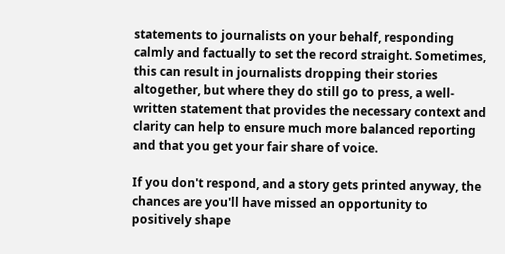statements to journalists on your behalf, responding calmly and factually to set the record straight. Sometimes, this can result in journalists dropping their stories altogether, but where they do still go to press, a well-written statement that provides the necessary context and clarity can help to ensure much more balanced reporting and that you get your fair share of voice.

If you don't respond, and a story gets printed anyway, the chances are you'll have missed an opportunity to positively shape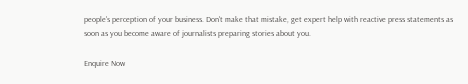people's perception of your business. Don't make that mistake, get expert help with reactive press statements as soon as you become aware of journalists preparing stories about you.

Enquire Now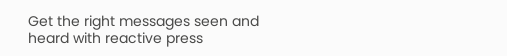Get the right messages seen and heard with reactive press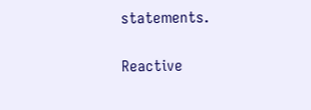statements.

Reactive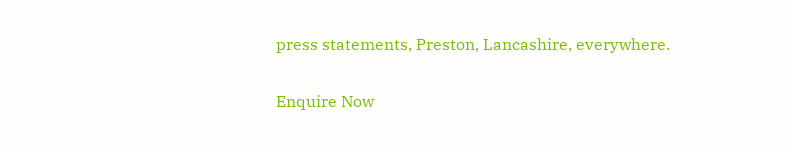press statements, Preston, Lancashire, everywhere.

Enquire Now